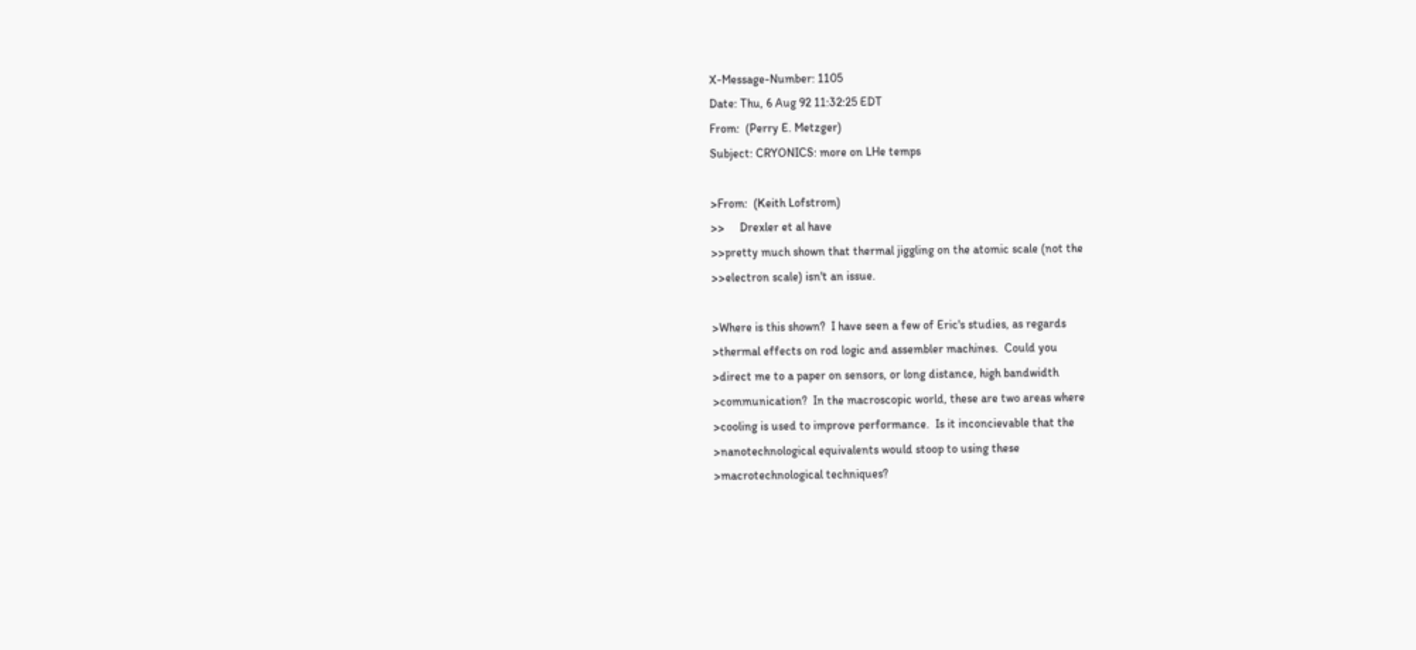X-Message-Number: 1105
Date: Thu, 6 Aug 92 11:32:25 EDT
From:  (Perry E. Metzger)
Subject: CRYONICS: more on LHe temps

>From:  (Keith Lofstrom)
>>     Drexler et al have
>>pretty much shown that thermal jiggling on the atomic scale (not the
>>electron scale) isn't an issue.

>Where is this shown?  I have seen a few of Eric's studies, as regards
>thermal effects on rod logic and assembler machines.  Could you
>direct me to a paper on sensors, or long distance, high bandwidth
>communication?  In the macroscopic world, these are two areas where
>cooling is used to improve performance.  Is it inconcievable that the
>nanotechnological equivalents would stoop to using these
>macrotechnological techniques?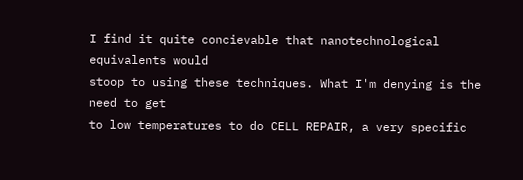I find it quite concievable that nanotechnological equivalents would
stoop to using these techniques. What I'm denying is the need to get
to low temperatures to do CELL REPAIR, a very specific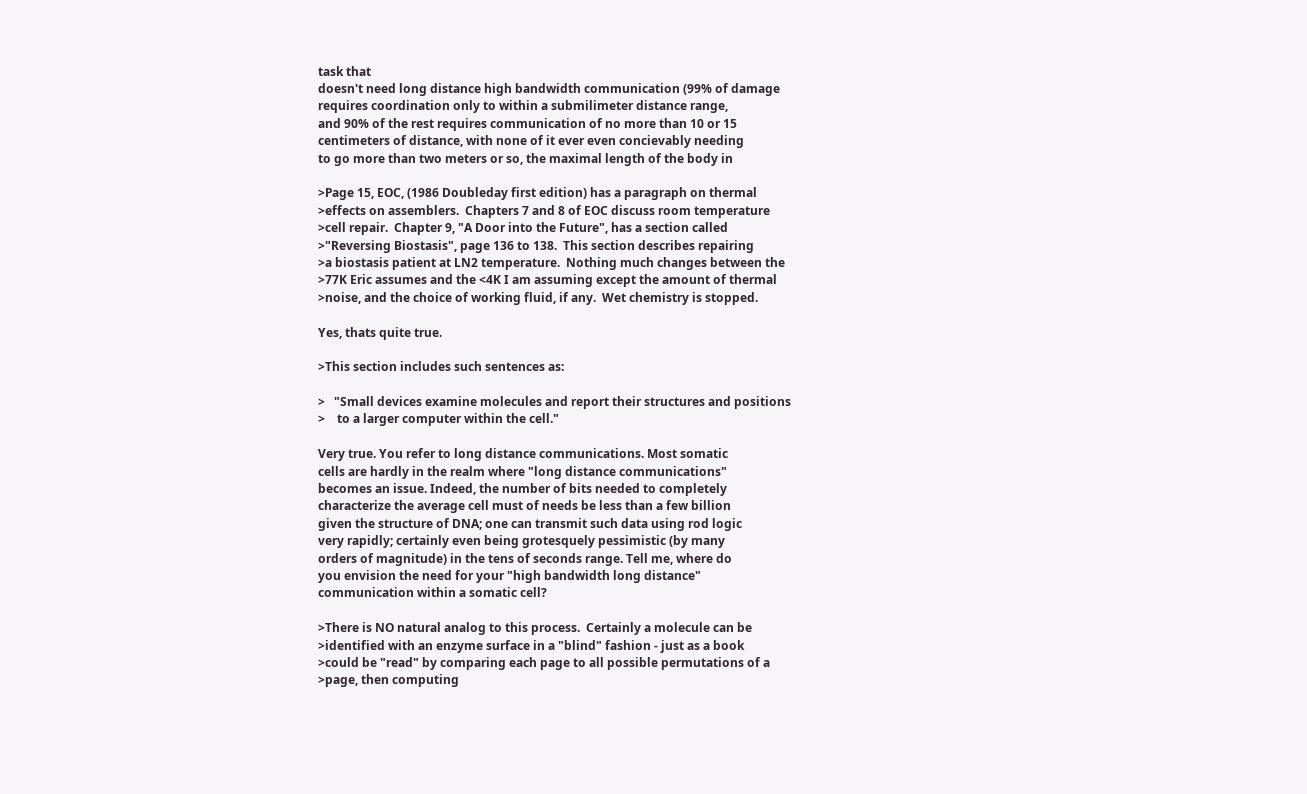task that
doesn't need long distance high bandwidth communication (99% of damage
requires coordination only to within a submilimeter distance range,
and 90% of the rest requires communication of no more than 10 or 15
centimeters of distance, with none of it ever even concievably needing
to go more than two meters or so, the maximal length of the body in

>Page 15, EOC, (1986 Doubleday first edition) has a paragraph on thermal
>effects on assemblers.  Chapters 7 and 8 of EOC discuss room temperature
>cell repair.  Chapter 9, "A Door into the Future", has a section called
>"Reversing Biostasis", page 136 to 138.  This section describes repairing
>a biostasis patient at LN2 temperature.  Nothing much changes between the
>77K Eric assumes and the <4K I am assuming except the amount of thermal
>noise, and the choice of working fluid, if any.  Wet chemistry is stopped.

Yes, thats quite true.

>This section includes such sentences as:

>   "Small devices examine molecules and report their structures and positions
>    to a larger computer within the cell."

Very true. You refer to long distance communications. Most somatic
cells are hardly in the realm where "long distance communications"
becomes an issue. Indeed, the number of bits needed to completely
characterize the average cell must of needs be less than a few billion
given the structure of DNA; one can transmit such data using rod logic
very rapidly; certainly even being grotesquely pessimistic (by many
orders of magnitude) in the tens of seconds range. Tell me, where do
you envision the need for your "high bandwidth long distance"
communication within a somatic cell?

>There is NO natural analog to this process.  Certainly a molecule can be
>identified with an enzyme surface in a "blind" fashion - just as a book
>could be "read" by comparing each page to all possible permutations of a
>page, then computing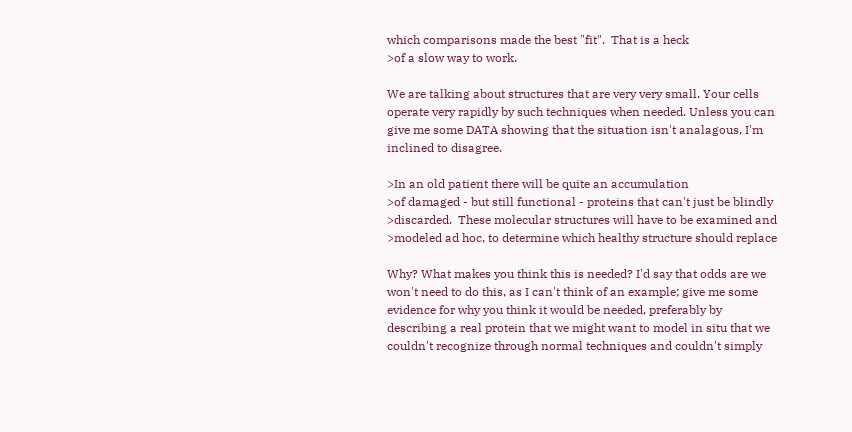which comparisons made the best "fit".  That is a heck
>of a slow way to work.

We are talking about structures that are very very small. Your cells
operate very rapidly by such techniques when needed. Unless you can
give me some DATA showing that the situation isn't analagous, I'm
inclined to disagree.

>In an old patient there will be quite an accumulation
>of damaged - but still functional - proteins that can't just be blindly
>discarded.  These molecular structures will have to be examined and
>modeled ad hoc, to determine which healthy structure should replace

Why? What makes you think this is needed? I'd say that odds are we
won't need to do this, as I can't think of an example; give me some
evidence for why you think it would be needed, preferably by
describing a real protein that we might want to model in situ that we
couldn't recognize through normal techniques and couldn't simply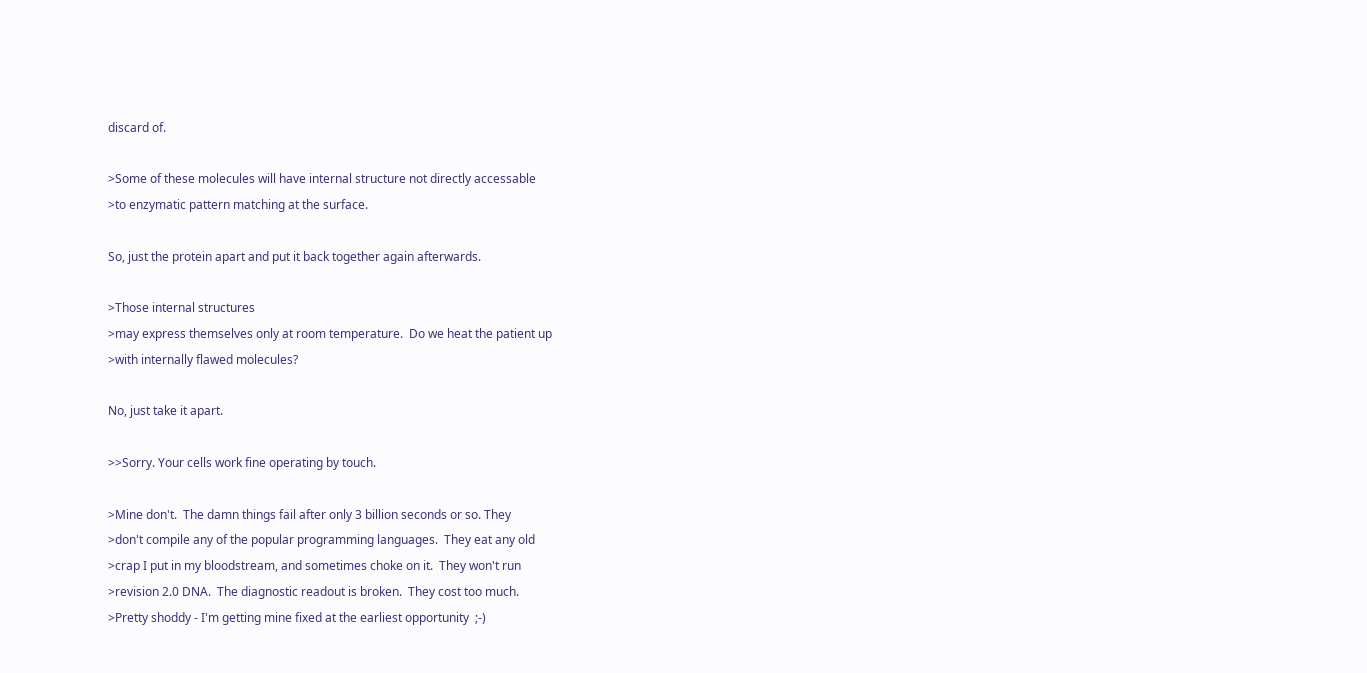discard of.

>Some of these molecules will have internal structure not directly accessable
>to enzymatic pattern matching at the surface.

So, just the protein apart and put it back together again afterwards.

>Those internal structures
>may express themselves only at room temperature.  Do we heat the patient up
>with internally flawed molecules?

No, just take it apart.

>>Sorry. Your cells work fine operating by touch.

>Mine don't.  The damn things fail after only 3 billion seconds or so. They
>don't compile any of the popular programming languages.  They eat any old
>crap I put in my bloodstream, and sometimes choke on it.  They won't run
>revision 2.0 DNA.  The diagnostic readout is broken.  They cost too much.
>Pretty shoddy - I'm getting mine fixed at the earliest opportunity  ;-)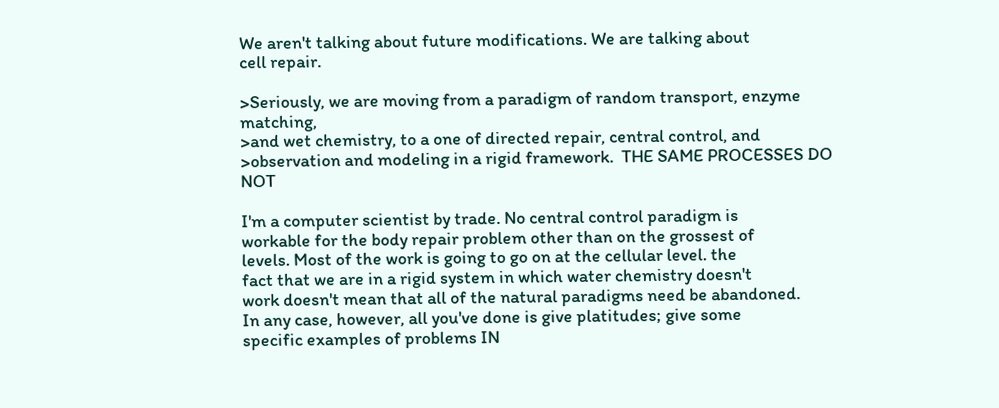We aren't talking about future modifications. We are talking about
cell repair.

>Seriously, we are moving from a paradigm of random transport, enzyme matching,
>and wet chemistry, to a one of directed repair, central control, and
>observation and modeling in a rigid framework.  THE SAME PROCESSES DO NOT

I'm a computer scientist by trade. No central control paradigm is
workable for the body repair problem other than on the grossest of
levels. Most of the work is going to go on at the cellular level. the
fact that we are in a rigid system in which water chemistry doesn't
work doesn't mean that all of the natural paradigms need be abandoned.
In any case, however, all you've done is give platitudes; give some
specific examples of problems IN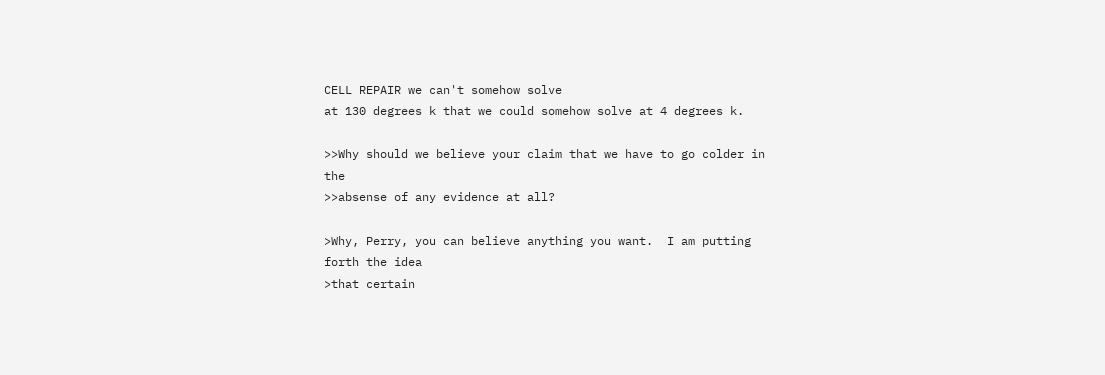CELL REPAIR we can't somehow solve
at 130 degrees k that we could somehow solve at 4 degrees k.

>>Why should we believe your claim that we have to go colder in the
>>absense of any evidence at all?

>Why, Perry, you can believe anything you want.  I am putting forth the idea
>that certain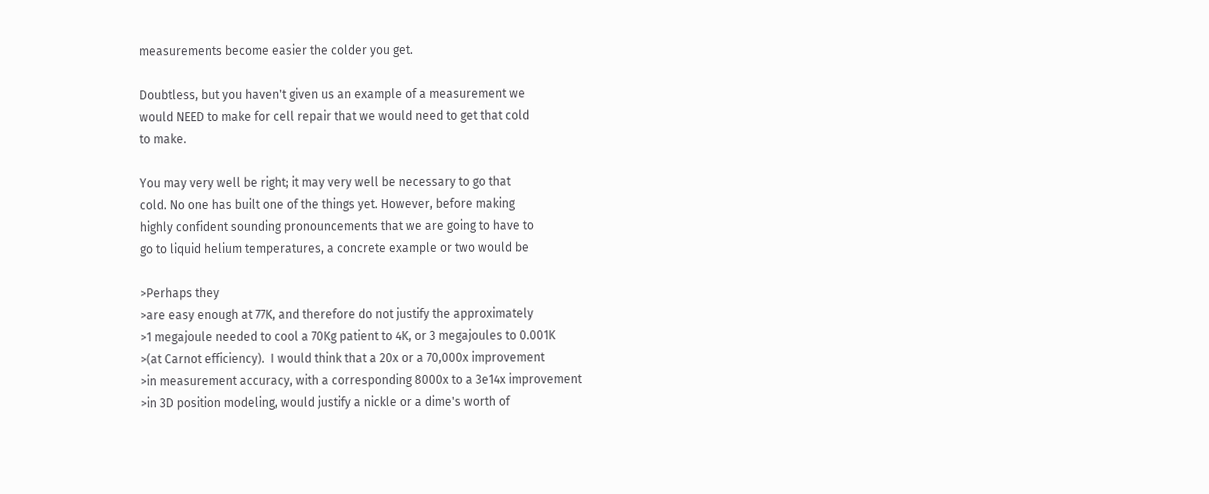measurements become easier the colder you get.

Doubtless, but you haven't given us an example of a measurement we
would NEED to make for cell repair that we would need to get that cold
to make.

You may very well be right; it may very well be necessary to go that
cold. No one has built one of the things yet. However, before making
highly confident sounding pronouncements that we are going to have to
go to liquid helium temperatures, a concrete example or two would be

>Perhaps they
>are easy enough at 77K, and therefore do not justify the approximately
>1 megajoule needed to cool a 70Kg patient to 4K, or 3 megajoules to 0.001K
>(at Carnot efficiency).  I would think that a 20x or a 70,000x improvement
>in measurement accuracy, with a corresponding 8000x to a 3e14x improvement
>in 3D position modeling, would justify a nickle or a dime's worth of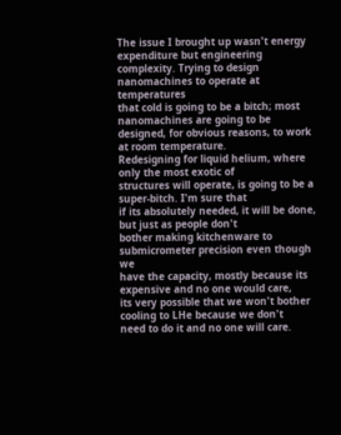The issue I brought up wasn't energy expenditure but engineering
complexity. Trying to design nanomachines to operate at temperatures
that cold is going to be a bitch; most nanomachines are going to be
designed, for obvious reasons, to work at room temperature.
Redesigning for liquid helium, where only the most exotic of
structures will operate, is going to be a super-bitch. I'm sure that
if its absolutely needed, it will be done, but just as people don't
bother making kitchenware to submicrometer precision even though we
have the capacity, mostly because its expensive and no one would care,
its very possible that we won't bother cooling to LHe because we don't
need to do it and no one will care.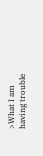>What I am having trouble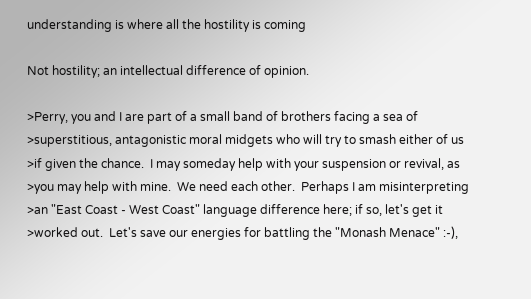understanding is where all the hostility is coming

Not hostility; an intellectual difference of opinion.

>Perry, you and I are part of a small band of brothers facing a sea of
>superstitious, antagonistic moral midgets who will try to smash either of us
>if given the chance.  I may someday help with your suspension or revival, as
>you may help with mine.  We need each other.  Perhaps I am misinterpreting
>an "East Coast - West Coast" language difference here; if so, let's get it
>worked out.  Let's save our energies for battling the "Monash Menace" :-),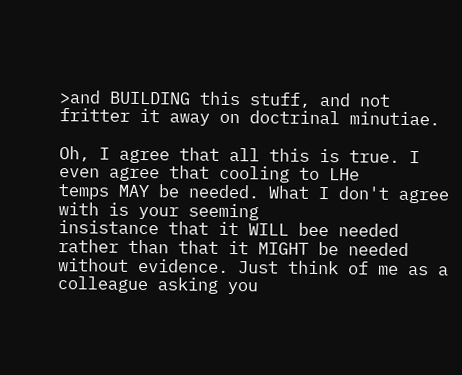>and BUILDING this stuff, and not fritter it away on doctrinal minutiae.

Oh, I agree that all this is true. I even agree that cooling to LHe
temps MAY be needed. What I don't agree with is your seeming
insistance that it WILL bee needed rather than that it MIGHT be needed
without evidence. Just think of me as a colleague asking you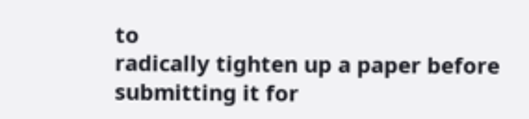to
radically tighten up a paper before submitting it for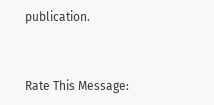publication.


Rate This Message: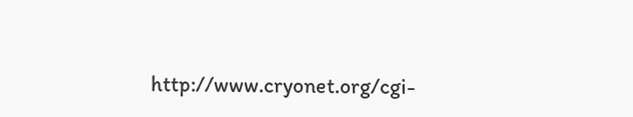http://www.cryonet.org/cgi-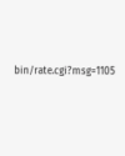bin/rate.cgi?msg=1105